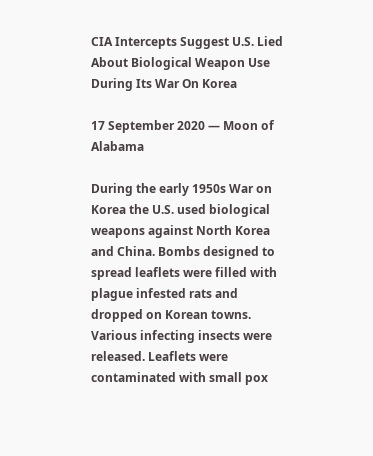CIA Intercepts Suggest U.S. Lied About Biological Weapon Use During Its War On Korea

17 September 2020 — Moon of Alabama

During the early 1950s War on Korea the U.S. used biological weapons against North Korea and China. Bombs designed to spread leaflets were filled with plague infested rats and dropped on Korean towns. Various infecting insects were released. Leaflets were contaminated with small pox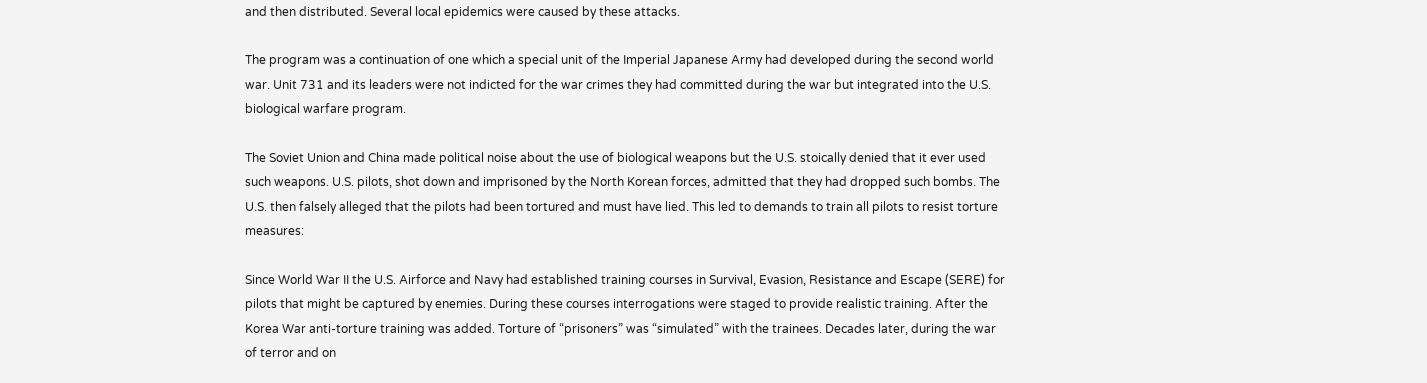and then distributed. Several local epidemics were caused by these attacks.

The program was a continuation of one which a special unit of the Imperial Japanese Army had developed during the second world war. Unit 731 and its leaders were not indicted for the war crimes they had committed during the war but integrated into the U.S. biological warfare program.

The Soviet Union and China made political noise about the use of biological weapons but the U.S. stoically denied that it ever used such weapons. U.S. pilots, shot down and imprisoned by the North Korean forces, admitted that they had dropped such bombs. The U.S. then falsely alleged that the pilots had been tortured and must have lied. This led to demands to train all pilots to resist torture measures:

Since World War II the U.S. Airforce and Navy had established training courses in Survival, Evasion, Resistance and Escape (SERE) for pilots that might be captured by enemies. During these courses interrogations were staged to provide realistic training. After the Korea War anti-torture training was added. Torture of “prisoners” was “simulated” with the trainees. Decades later, during the war of terror and on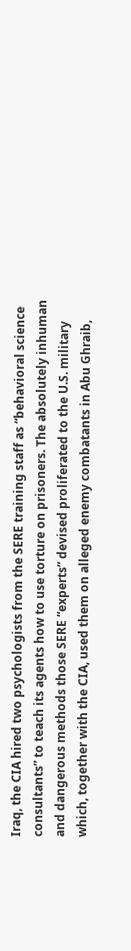Iraq, the CIA hired two psychologists from the SERE training staff as “behavioral science consultants” to teach its agents how to use torture on prisoners. The absolutely inhuman and dangerous methods those SERE “experts” devised proliferated to the U.S. military which, together with the CIA, used them on alleged enemy combatants in Abu Ghraib,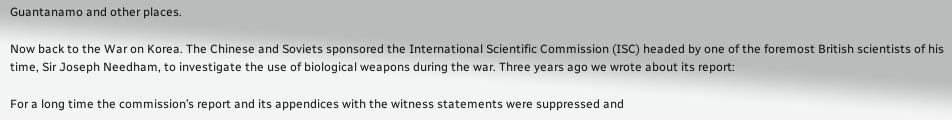Guantanamo and other places.

Now back to the War on Korea. The Chinese and Soviets sponsored the International Scientific Commission (ISC) headed by one of the foremost British scientists of his time, Sir Joseph Needham, to investigate the use of biological weapons during the war. Three years ago we wrote about its report:

For a long time the commission’s report and its appendices with the witness statements were suppressed and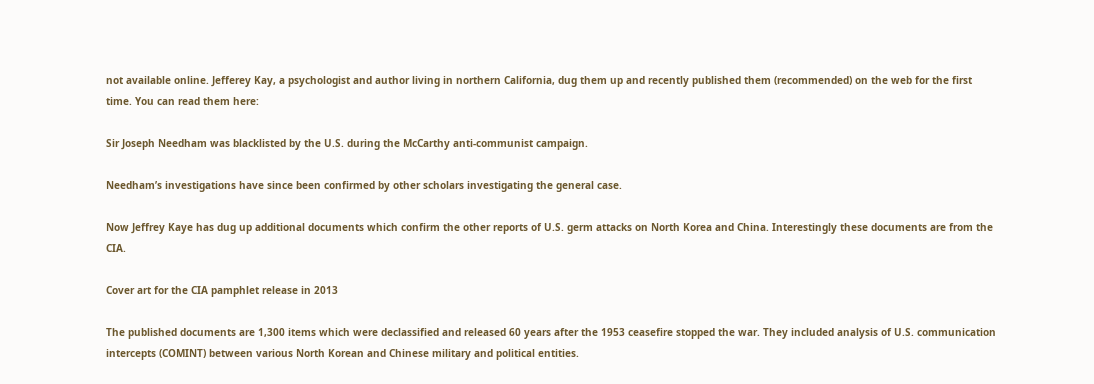not available online. Jefferey Kay, a psychologist and author living in northern California, dug them up and recently published them (recommended) on the web for the first time. You can read them here:

Sir Joseph Needham was blacklisted by the U.S. during the McCarthy anti-communist campaign.

Needham’s investigations have since been confirmed by other scholars investigating the general case.

Now Jeffrey Kaye has dug up additional documents which confirm the other reports of U.S. germ attacks on North Korea and China. Interestingly these documents are from the CIA.

Cover art for the CIA pamphlet release in 2013

The published documents are 1,300 items which were declassified and released 60 years after the 1953 ceasefire stopped the war. They included analysis of U.S. communication intercepts (COMINT) between various North Korean and Chinese military and political entities.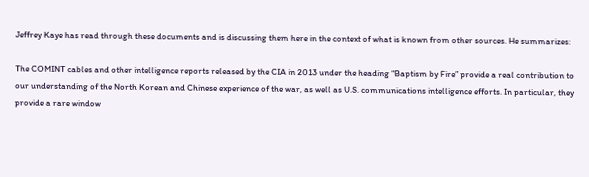Jeffrey Kaye has read through these documents and is discussing them here in the context of what is known from other sources. He summarizes:

The COMINT cables and other intelligence reports released by the CIA in 2013 under the heading “Baptism by Fire” provide a real contribution to our understanding of the North Korean and Chinese experience of the war, as well as U.S. communications intelligence efforts. In particular, they provide a rare window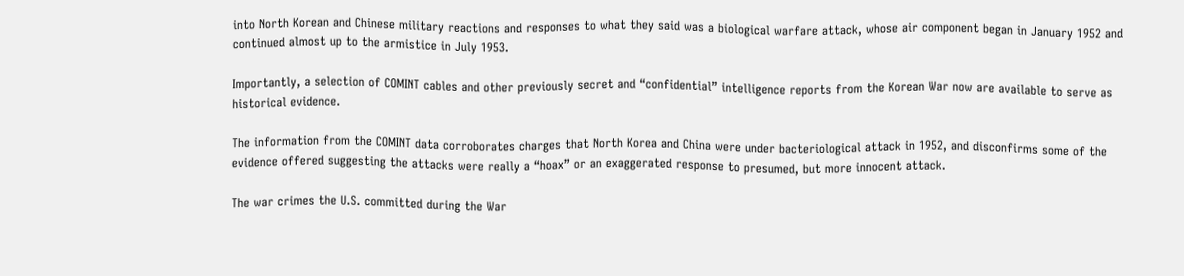into North Korean and Chinese military reactions and responses to what they said was a biological warfare attack, whose air component began in January 1952 and continued almost up to the armistice in July 1953.

Importantly, a selection of COMINT cables and other previously secret and “confidential” intelligence reports from the Korean War now are available to serve as historical evidence.

The information from the COMINT data corroborates charges that North Korea and China were under bacteriological attack in 1952, and disconfirms some of the evidence offered suggesting the attacks were really a “hoax” or an exaggerated response to presumed, but more innocent attack.

The war crimes the U.S. committed during the War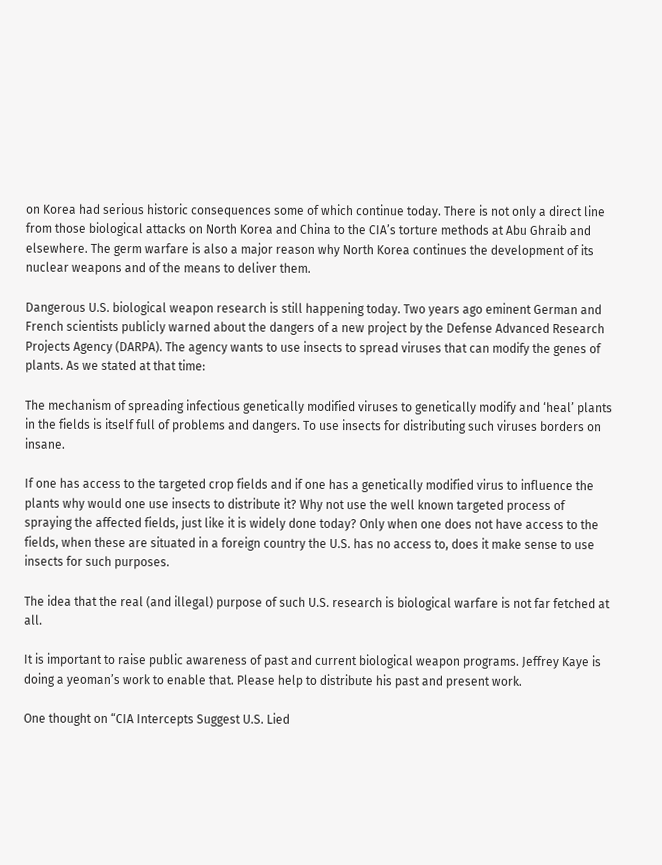on Korea had serious historic consequences some of which continue today. There is not only a direct line from those biological attacks on North Korea and China to the CIA’s torture methods at Abu Ghraib and elsewhere. The germ warfare is also a major reason why North Korea continues the development of its nuclear weapons and of the means to deliver them.

Dangerous U.S. biological weapon research is still happening today. Two years ago eminent German and French scientists publicly warned about the dangers of a new project by the Defense Advanced Research Projects Agency (DARPA). The agency wants to use insects to spread viruses that can modify the genes of plants. As we stated at that time:

The mechanism of spreading infectious genetically modified viruses to genetically modify and ‘heal’ plants in the fields is itself full of problems and dangers. To use insects for distributing such viruses borders on insane.

If one has access to the targeted crop fields and if one has a genetically modified virus to influence the plants why would one use insects to distribute it? Why not use the well known targeted process of spraying the affected fields, just like it is widely done today? Only when one does not have access to the fields, when these are situated in a foreign country the U.S. has no access to, does it make sense to use insects for such purposes.

The idea that the real (and illegal) purpose of such U.S. research is biological warfare is not far fetched at all.

It is important to raise public awareness of past and current biological weapon programs. Jeffrey Kaye is doing a yeoman’s work to enable that. Please help to distribute his past and present work.

One thought on “CIA Intercepts Suggest U.S. Lied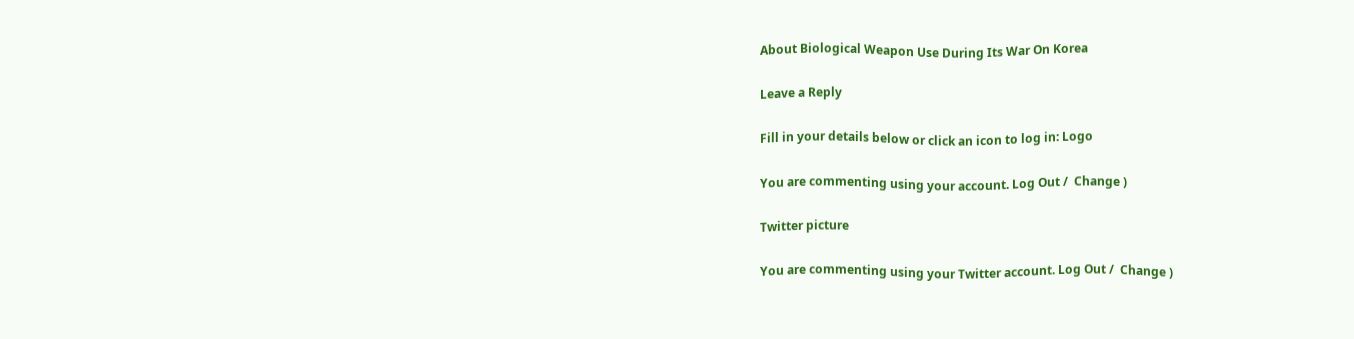About Biological Weapon Use During Its War On Korea

Leave a Reply

Fill in your details below or click an icon to log in: Logo

You are commenting using your account. Log Out /  Change )

Twitter picture

You are commenting using your Twitter account. Log Out /  Change )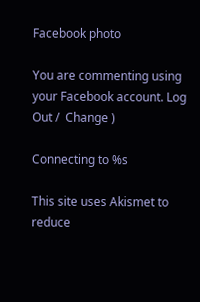Facebook photo

You are commenting using your Facebook account. Log Out /  Change )

Connecting to %s

This site uses Akismet to reduce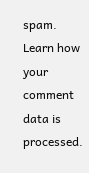spam. Learn how your comment data is processed.